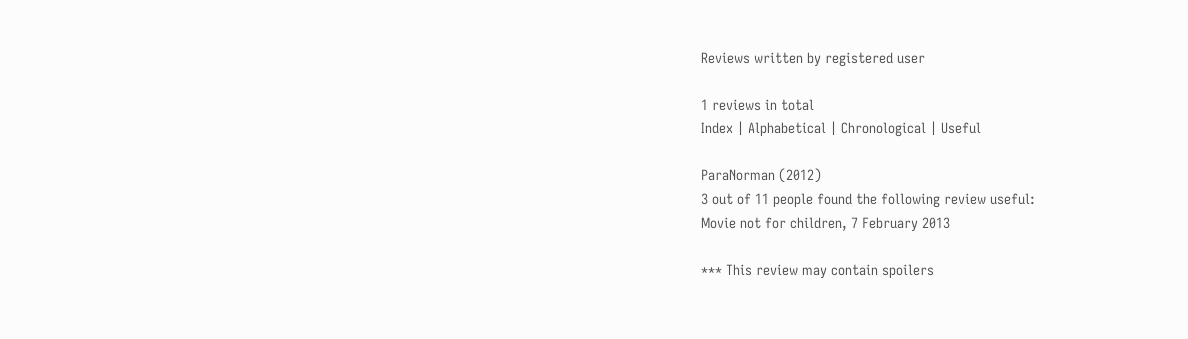Reviews written by registered user

1 reviews in total
Index | Alphabetical | Chronological | Useful

ParaNorman (2012)
3 out of 11 people found the following review useful:
Movie not for children, 7 February 2013

*** This review may contain spoilers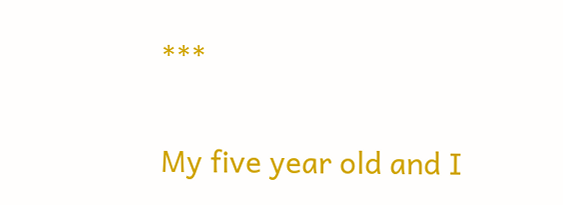***

My five year old and I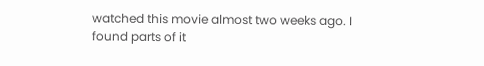watched this movie almost two weeks ago. I found parts of it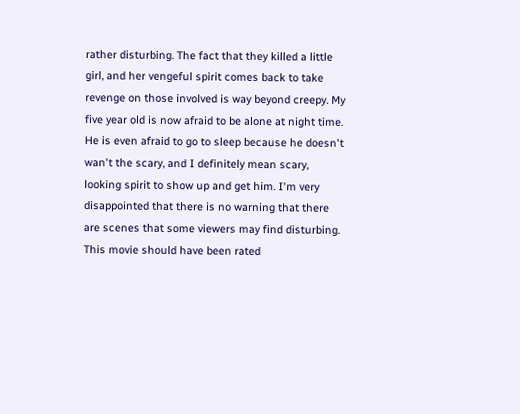rather disturbing. The fact that they killed a little girl, and her vengeful spirit comes back to take revenge on those involved is way beyond creepy. My five year old is now afraid to be alone at night time. He is even afraid to go to sleep because he doesn't wan't the scary, and I definitely mean scary, looking spirit to show up and get him. I'm very disappointed that there is no warning that there are scenes that some viewers may find disturbing. This movie should have been rated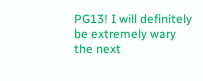PG13! I will definitely be extremely wary the next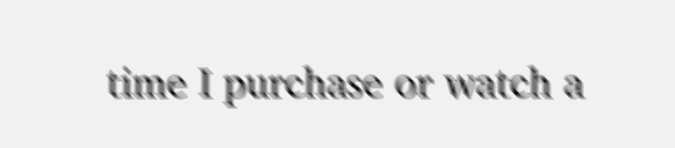time I purchase or watch a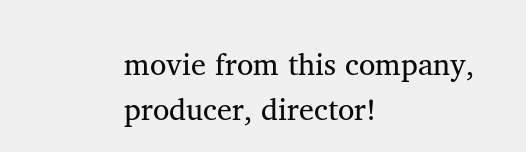movie from this company, producer, director!